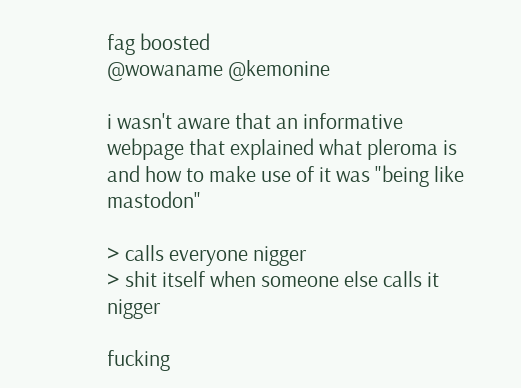fag boosted
@wowaname @kemonine

i wasn't aware that an informative webpage that explained what pleroma is and how to make use of it was "being like mastodon"

> calls everyone nigger
> shit itself when someone else calls it nigger

fucking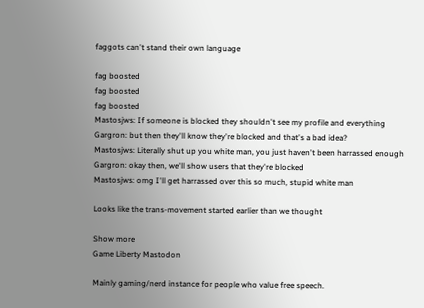faggots can't stand their own language

fag boosted
fag boosted
fag boosted
Mastosjws: If someone is blocked they shouldn't see my profile and everything
Gargron: but then they'll know they're blocked and that's a bad idea?
Mastosjws: Literally shut up you white man, you just haven't been harrassed enough
Gargron: okay then, we'll show users that they're blocked
Mastosjws: omg I'll get harrassed over this so much, stupid white man

Looks like the trans-movement started earlier than we thought

Show more
Game Liberty Mastodon

Mainly gaming/nerd instance for people who value free speech.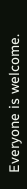Everyone is welcome.